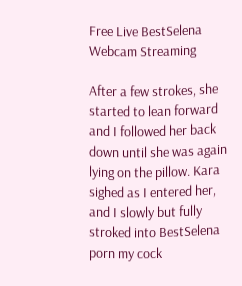Free Live BestSelena Webcam Streaming

After a few strokes, she started to lean forward and I followed her back down until she was again lying on the pillow. Kara sighed as I entered her, and I slowly but fully stroked into BestSelena porn my cock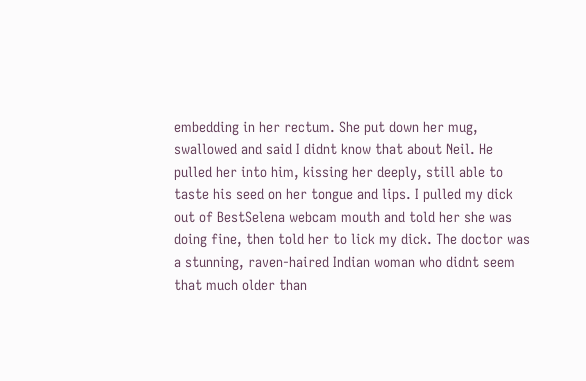embedding in her rectum. She put down her mug, swallowed and said I didnt know that about Neil. He pulled her into him, kissing her deeply, still able to taste his seed on her tongue and lips. I pulled my dick out of BestSelena webcam mouth and told her she was doing fine, then told her to lick my dick. The doctor was a stunning, raven-haired Indian woman who didnt seem that much older than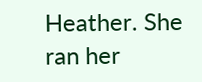Heather. She ran her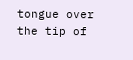tongue over the tip of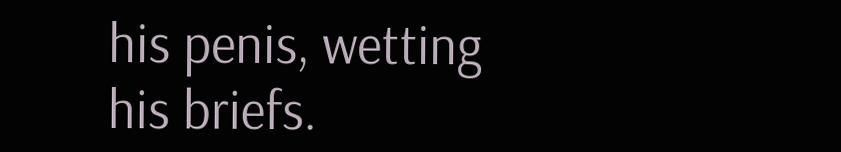his penis, wetting his briefs.